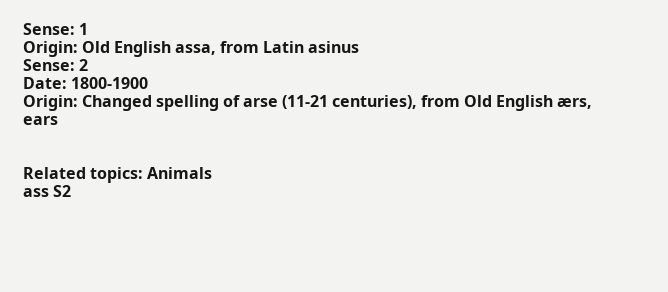Sense: 1
Origin: Old English assa, from Latin asinus
Sense: 2
Date: 1800-1900
Origin: Changed spelling of arse (11-21 centuries), from Old English ærs, ears


Related topics: Animals
ass S2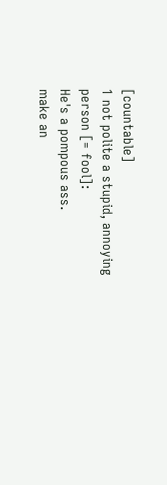[countable]
1 not polite a stupid, annoying person [= fool]:
He's a pompous ass.
make an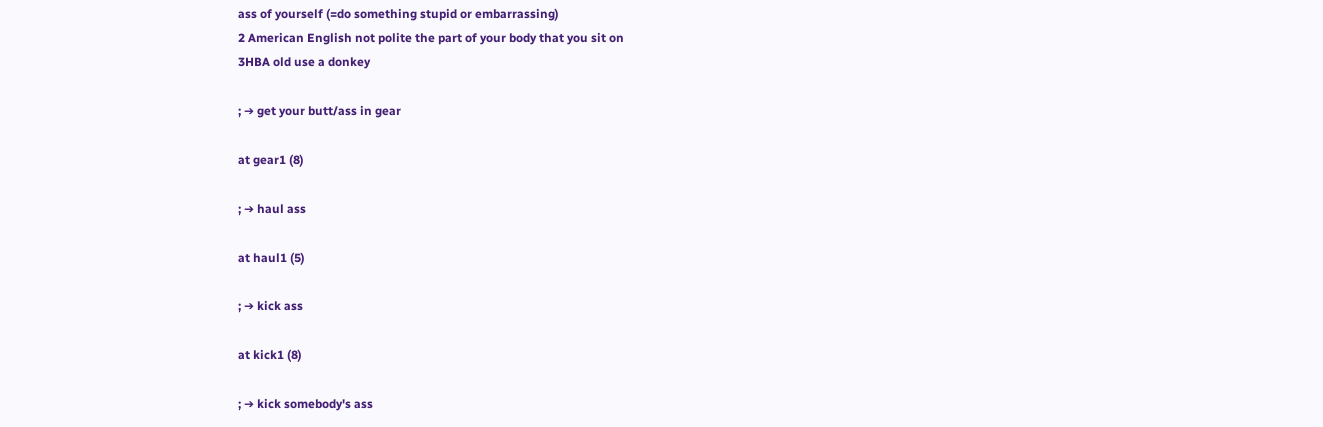ass of yourself (=do something stupid or embarrassing)
2 American English not polite the part of your body that you sit on
3HBA old use a donkey

; ➔ get your butt/ass in gear

at gear1 (8)

; ➔ haul ass

at haul1 (5)

; ➔ kick ass

at kick1 (8)

; ➔ kick somebody's ass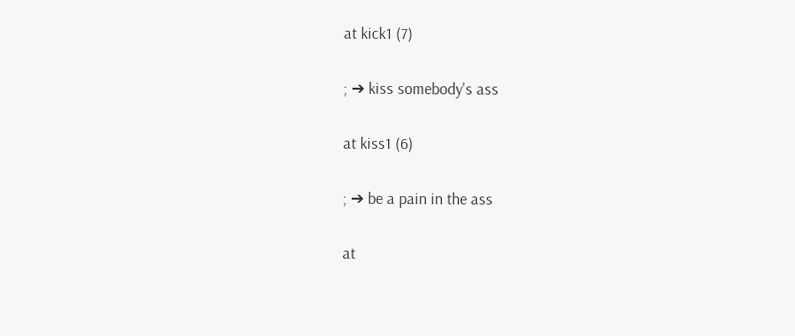at kick1 (7)

; ➔ kiss somebody's ass

at kiss1 (6)

; ➔ be a pain in the ass

at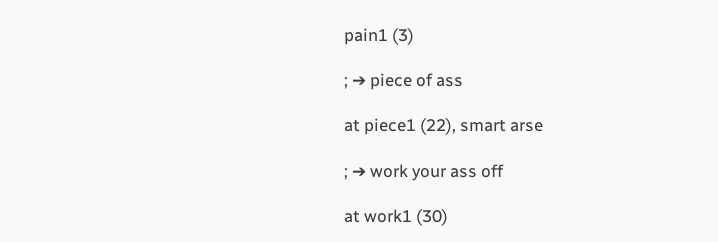pain1 (3)

; ➔ piece of ass

at piece1 (22), smart arse

; ➔ work your ass off

at work1 (30)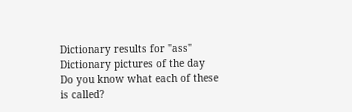Dictionary results for "ass"
Dictionary pictures of the day
Do you know what each of these is called?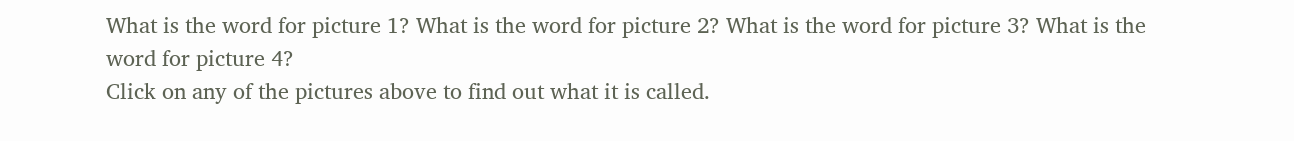What is the word for picture 1? What is the word for picture 2? What is the word for picture 3? What is the word for picture 4?
Click on any of the pictures above to find out what it is called.